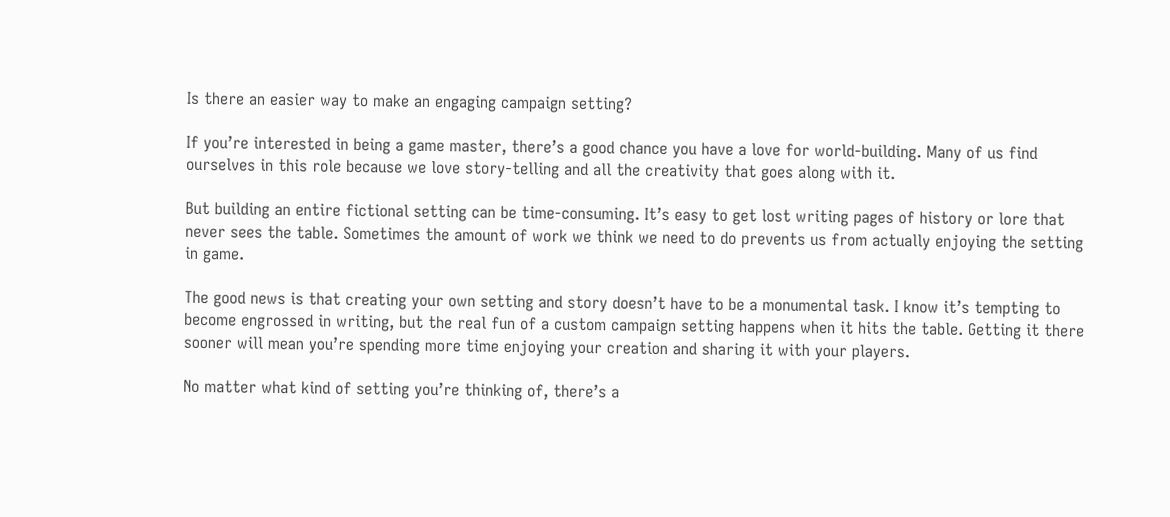Is there an easier way to make an engaging campaign setting?

If you’re interested in being a game master, there’s a good chance you have a love for world-building. Many of us find ourselves in this role because we love story-telling and all the creativity that goes along with it.

But building an entire fictional setting can be time-consuming. It’s easy to get lost writing pages of history or lore that never sees the table. Sometimes the amount of work we think we need to do prevents us from actually enjoying the setting in game.

The good news is that creating your own setting and story doesn’t have to be a monumental task. I know it’s tempting to become engrossed in writing, but the real fun of a custom campaign setting happens when it hits the table. Getting it there sooner will mean you’re spending more time enjoying your creation and sharing it with your players.

No matter what kind of setting you’re thinking of, there’s a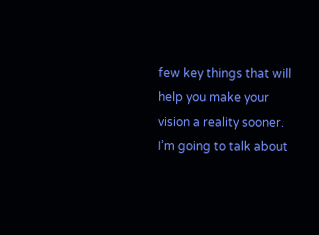few key things that will help you make your vision a reality sooner. I’m going to talk about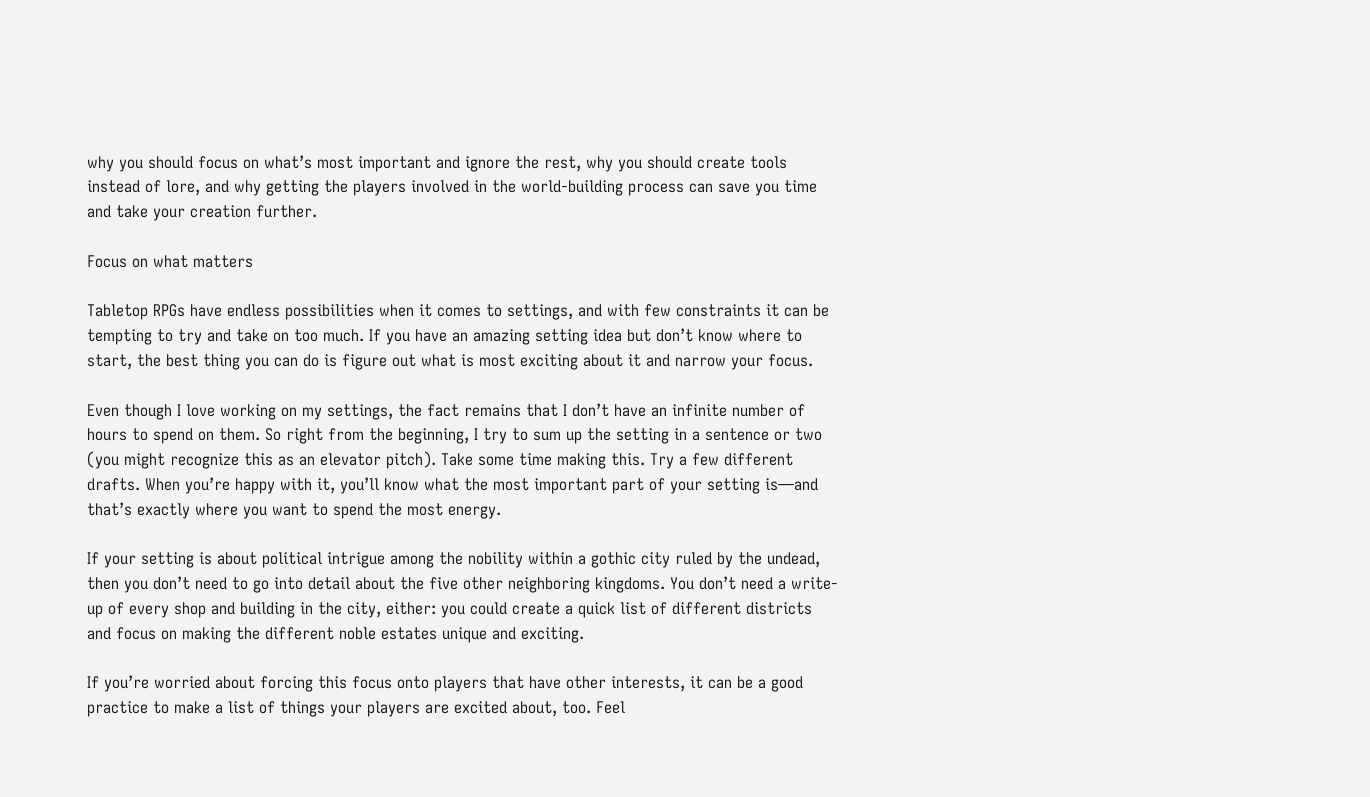why you should focus on what’s most important and ignore the rest, why you should create tools instead of lore, and why getting the players involved in the world-building process can save you time and take your creation further.

Focus on what matters

Tabletop RPGs have endless possibilities when it comes to settings, and with few constraints it can be tempting to try and take on too much. If you have an amazing setting idea but don’t know where to start, the best thing you can do is figure out what is most exciting about it and narrow your focus.

Even though I love working on my settings, the fact remains that I don’t have an infinite number of hours to spend on them. So right from the beginning, I try to sum up the setting in a sentence or two (you might recognize this as an elevator pitch). Take some time making this. Try a few different drafts. When you’re happy with it, you’ll know what the most important part of your setting is—and that’s exactly where you want to spend the most energy.

If your setting is about political intrigue among the nobility within a gothic city ruled by the undead, then you don’t need to go into detail about the five other neighboring kingdoms. You don’t need a write-up of every shop and building in the city, either: you could create a quick list of different districts and focus on making the different noble estates unique and exciting.

If you’re worried about forcing this focus onto players that have other interests, it can be a good practice to make a list of things your players are excited about, too. Feel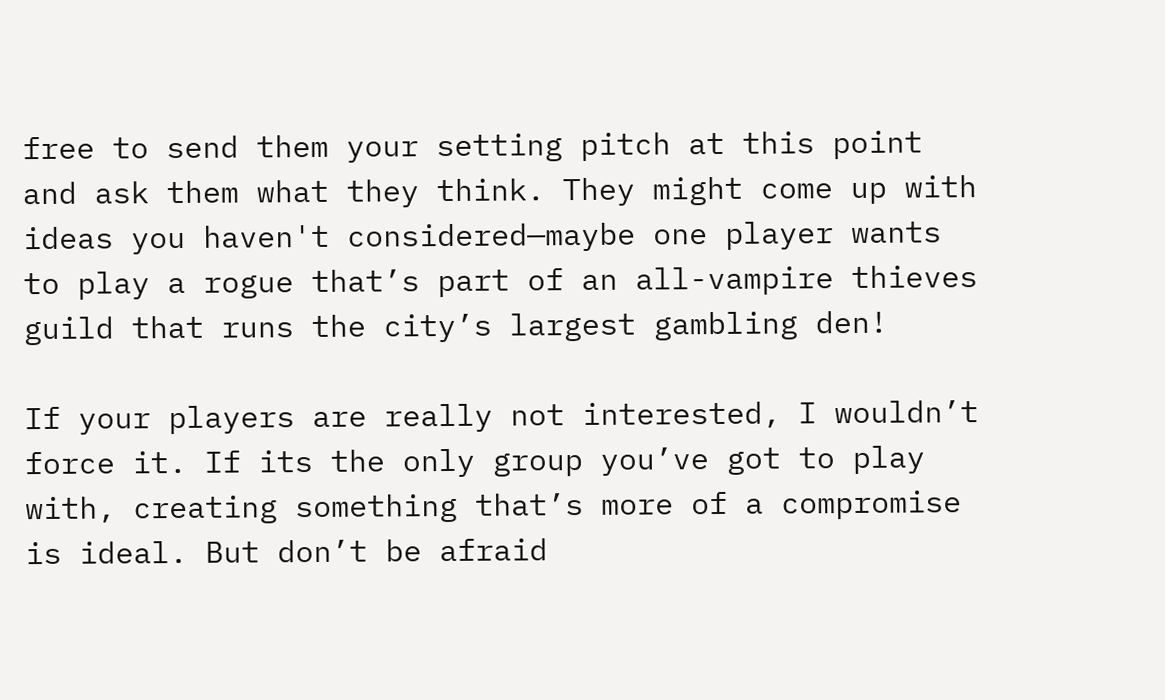free to send them your setting pitch at this point and ask them what they think. They might come up with ideas you haven't considered—maybe one player wants to play a rogue that’s part of an all-vampire thieves guild that runs the city’s largest gambling den!

If your players are really not interested, I wouldn’t force it. If its the only group you’ve got to play with, creating something that’s more of a compromise is ideal. But don’t be afraid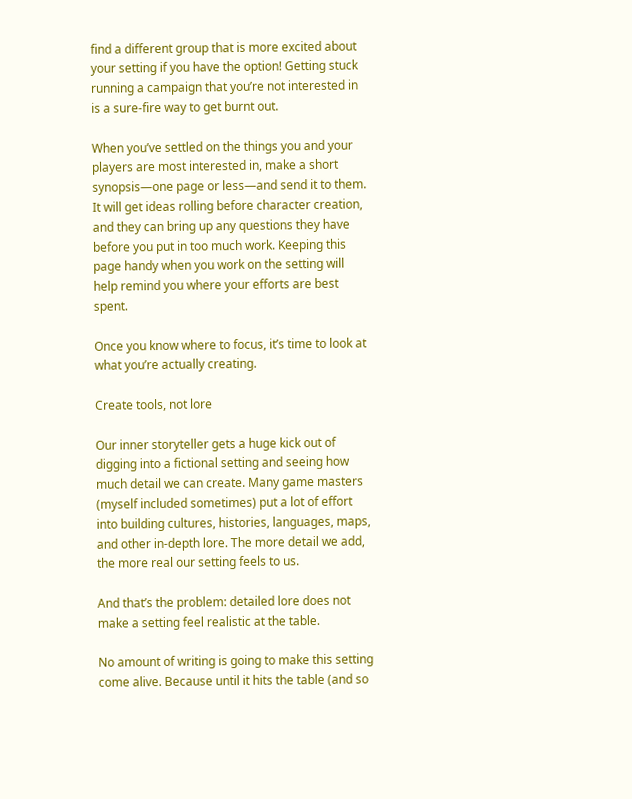find a different group that is more excited about your setting if you have the option! Getting stuck running a campaign that you’re not interested in is a sure-fire way to get burnt out.

When you’ve settled on the things you and your players are most interested in, make a short synopsis—one page or less—and send it to them. It will get ideas rolling before character creation, and they can bring up any questions they have before you put in too much work. Keeping this page handy when you work on the setting will help remind you where your efforts are best spent.

Once you know where to focus, it’s time to look at what you’re actually creating.

Create tools, not lore

Our inner storyteller gets a huge kick out of digging into a fictional setting and seeing how much detail we can create. Many game masters (myself included sometimes) put a lot of effort into building cultures, histories, languages, maps, and other in-depth lore. The more detail we add, the more real our setting feels to us.

And that’s the problem: detailed lore does not make a setting feel realistic at the table.

No amount of writing is going to make this setting come alive. Because until it hits the table (and so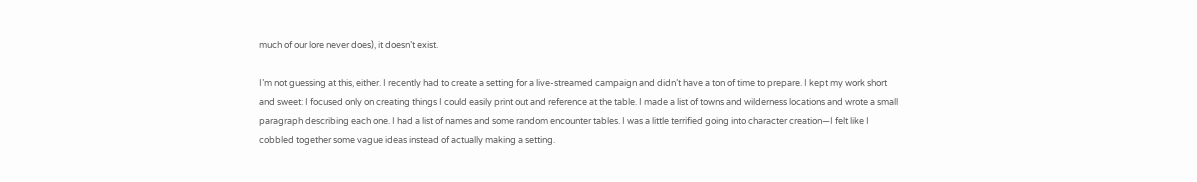much of our lore never does), it doesn’t exist.

I’m not guessing at this, either. I recently had to create a setting for a live-streamed campaign and didn’t have a ton of time to prepare. I kept my work short and sweet: I focused only on creating things I could easily print out and reference at the table. I made a list of towns and wilderness locations and wrote a small paragraph describing each one. I had a list of names and some random encounter tables. I was a little terrified going into character creation—I felt like I cobbled together some vague ideas instead of actually making a setting.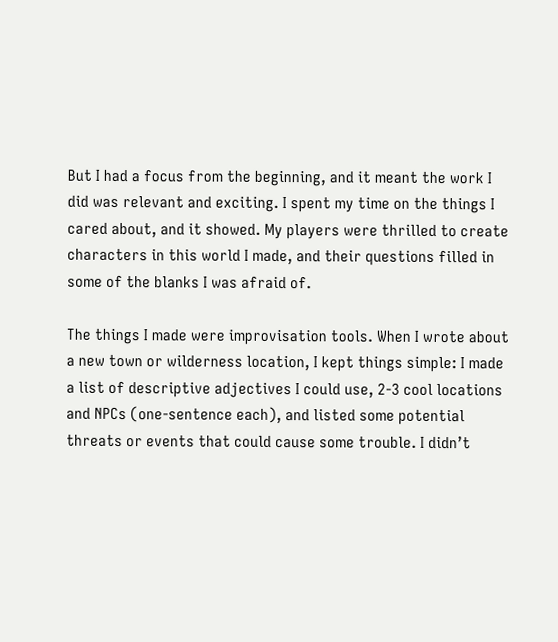But I had a focus from the beginning, and it meant the work I did was relevant and exciting. I spent my time on the things I cared about, and it showed. My players were thrilled to create characters in this world I made, and their questions filled in some of the blanks I was afraid of.

The things I made were improvisation tools. When I wrote about a new town or wilderness location, I kept things simple: I made a list of descriptive adjectives I could use, 2-3 cool locations and NPCs (one-sentence each), and listed some potential threats or events that could cause some trouble. I didn’t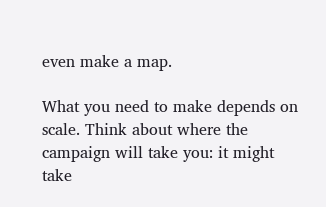even make a map.

What you need to make depends on scale. Think about where the campaign will take you: it might take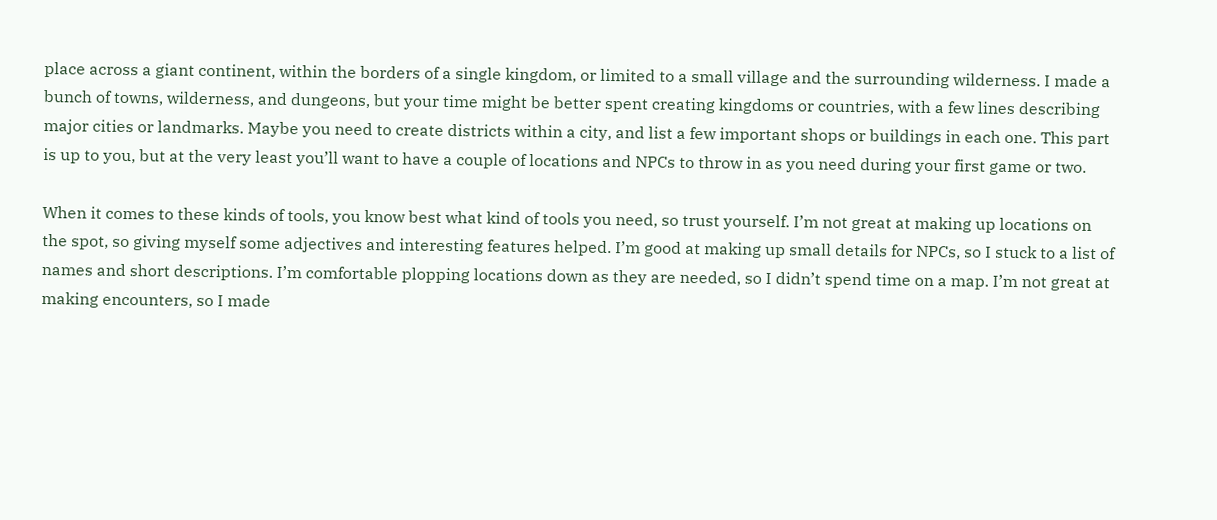place across a giant continent, within the borders of a single kingdom, or limited to a small village and the surrounding wilderness. I made a bunch of towns, wilderness, and dungeons, but your time might be better spent creating kingdoms or countries, with a few lines describing major cities or landmarks. Maybe you need to create districts within a city, and list a few important shops or buildings in each one. This part is up to you, but at the very least you’ll want to have a couple of locations and NPCs to throw in as you need during your first game or two.

When it comes to these kinds of tools, you know best what kind of tools you need, so trust yourself. I’m not great at making up locations on the spot, so giving myself some adjectives and interesting features helped. I’m good at making up small details for NPCs, so I stuck to a list of names and short descriptions. I’m comfortable plopping locations down as they are needed, so I didn’t spend time on a map. I’m not great at making encounters, so I made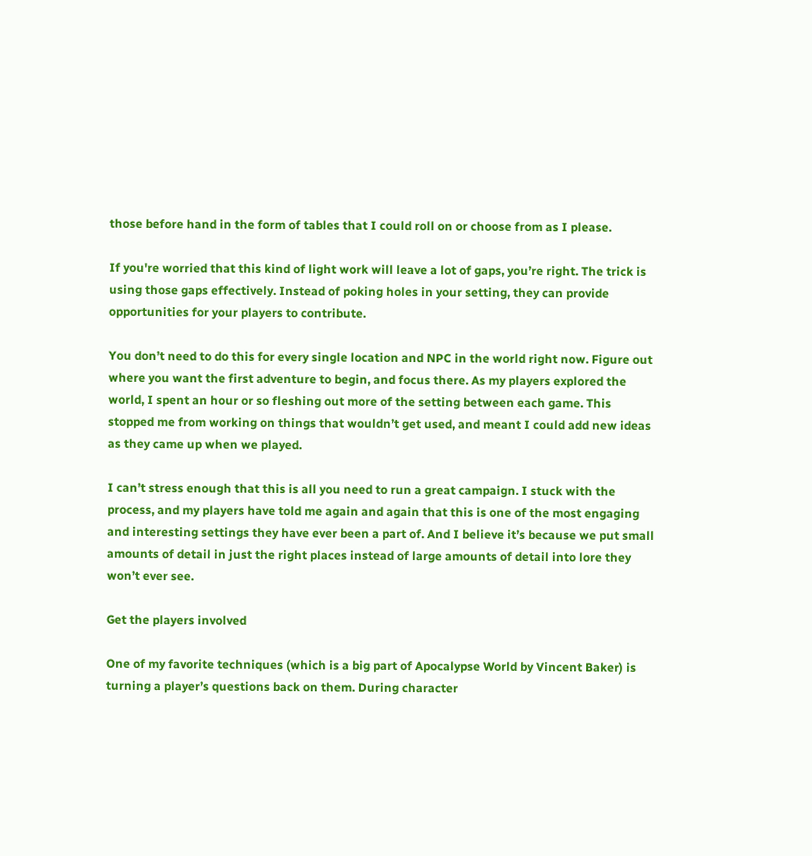those before hand in the form of tables that I could roll on or choose from as I please.

If you're worried that this kind of light work will leave a lot of gaps, you’re right. The trick is using those gaps effectively. Instead of poking holes in your setting, they can provide opportunities for your players to contribute.

You don’t need to do this for every single location and NPC in the world right now. Figure out where you want the first adventure to begin, and focus there. As my players explored the world, I spent an hour or so fleshing out more of the setting between each game. This stopped me from working on things that wouldn’t get used, and meant I could add new ideas as they came up when we played.

I can’t stress enough that this is all you need to run a great campaign. I stuck with the process, and my players have told me again and again that this is one of the most engaging and interesting settings they have ever been a part of. And I believe it’s because we put small amounts of detail in just the right places instead of large amounts of detail into lore they won’t ever see.

Get the players involved

One of my favorite techniques (which is a big part of Apocalypse World by Vincent Baker) is turning a player’s questions back on them. During character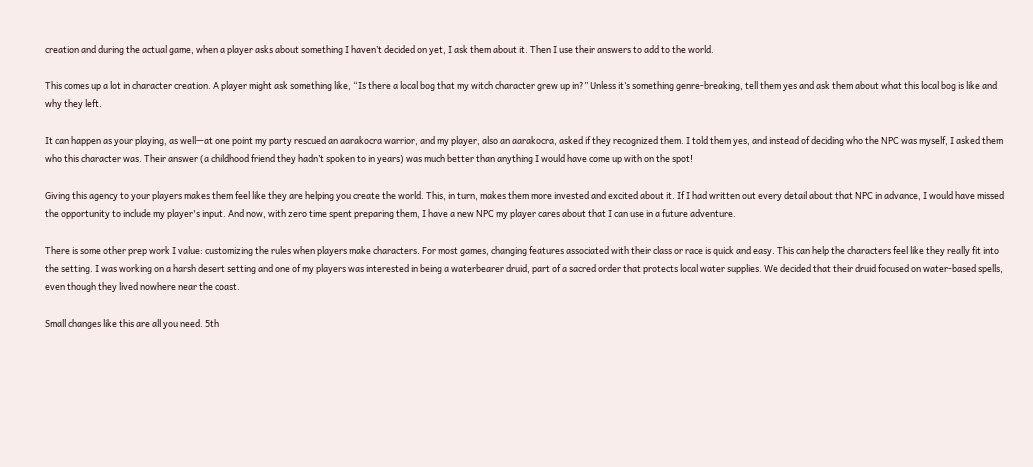creation and during the actual game, when a player asks about something I haven’t decided on yet, I ask them about it. Then I use their answers to add to the world.

This comes up a lot in character creation. A player might ask something like, “Is there a local bog that my witch character grew up in?” Unless it’s something genre-breaking, tell them yes and ask them about what this local bog is like and why they left.

It can happen as your playing, as well—at one point my party rescued an aarakocra warrior, and my player, also an aarakocra, asked if they recognized them. I told them yes, and instead of deciding who the NPC was myself, I asked them who this character was. Their answer (a childhood friend they hadn’t spoken to in years) was much better than anything I would have come up with on the spot!

Giving this agency to your players makes them feel like they are helping you create the world. This, in turn, makes them more invested and excited about it. If I had written out every detail about that NPC in advance, I would have missed the opportunity to include my player's input. And now, with zero time spent preparing them, I have a new NPC my player cares about that I can use in a future adventure.

There is some other prep work I value: customizing the rules when players make characters. For most games, changing features associated with their class or race is quick and easy. This can help the characters feel like they really fit into the setting. I was working on a harsh desert setting and one of my players was interested in being a waterbearer druid, part of a sacred order that protects local water supplies. We decided that their druid focused on water-based spells, even though they lived nowhere near the coast.

Small changes like this are all you need. 5th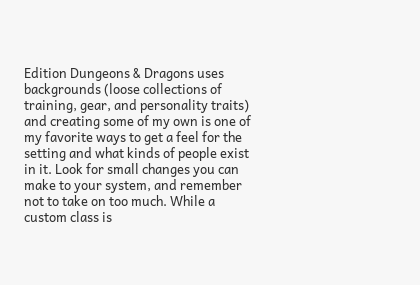Edition Dungeons & Dragons uses backgrounds (loose collections of training, gear, and personality traits) and creating some of my own is one of my favorite ways to get a feel for the setting and what kinds of people exist in it. Look for small changes you can make to your system, and remember not to take on too much. While a custom class is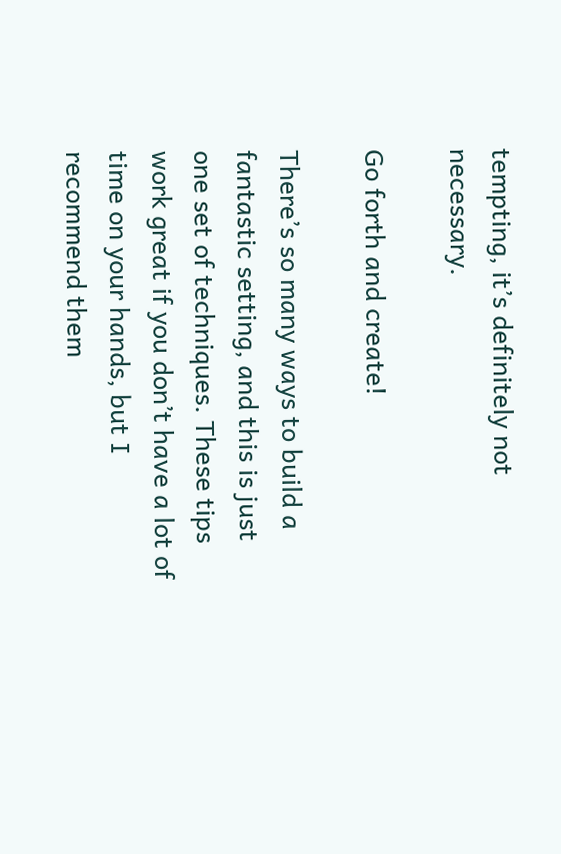tempting, it’s definitely not necessary.

Go forth and create!

There’s so many ways to build a fantastic setting, and this is just one set of techniques. These tips work great if you don’t have a lot of time on your hands, but I recommend them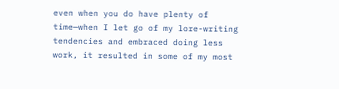even when you do have plenty of time—when I let go of my lore-writing tendencies and embraced doing less work, it resulted in some of my most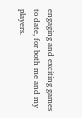engaging and exciting games to date, for both me and my players.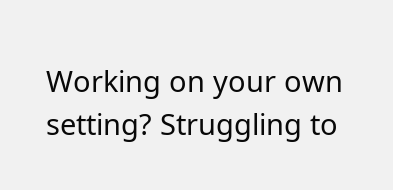Working on your own setting? Struggling to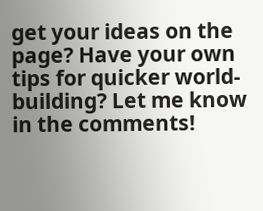get your ideas on the page? Have your own tips for quicker world-building? Let me know in the comments!